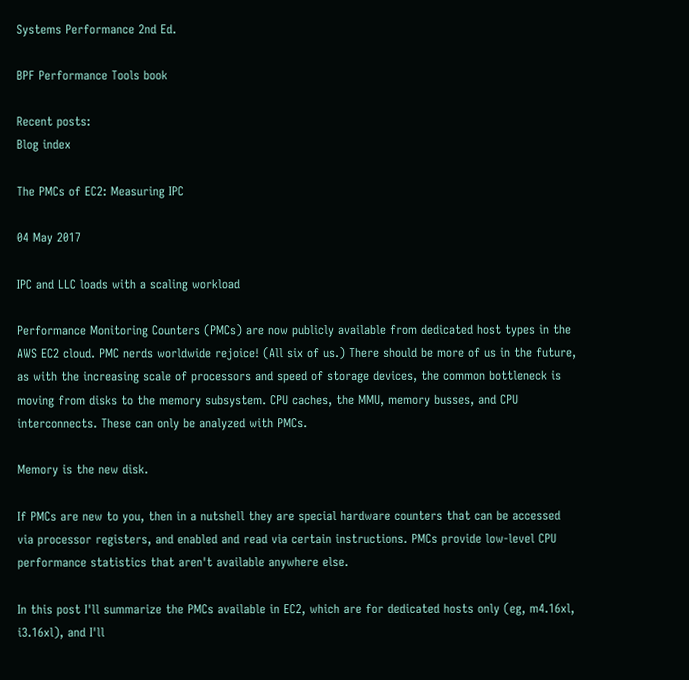Systems Performance 2nd Ed.

BPF Performance Tools book

Recent posts:
Blog index

The PMCs of EC2: Measuring IPC

04 May 2017

IPC and LLC loads with a scaling workload

Performance Monitoring Counters (PMCs) are now publicly available from dedicated host types in the AWS EC2 cloud. PMC nerds worldwide rejoice! (All six of us.) There should be more of us in the future, as with the increasing scale of processors and speed of storage devices, the common bottleneck is moving from disks to the memory subsystem. CPU caches, the MMU, memory busses, and CPU interconnects. These can only be analyzed with PMCs.

Memory is the new disk.

If PMCs are new to you, then in a nutshell they are special hardware counters that can be accessed via processor registers, and enabled and read via certain instructions. PMCs provide low-level CPU performance statistics that aren't available anywhere else.

In this post I'll summarize the PMCs available in EC2, which are for dedicated hosts only (eg, m4.16xl, i3.16xl), and I'll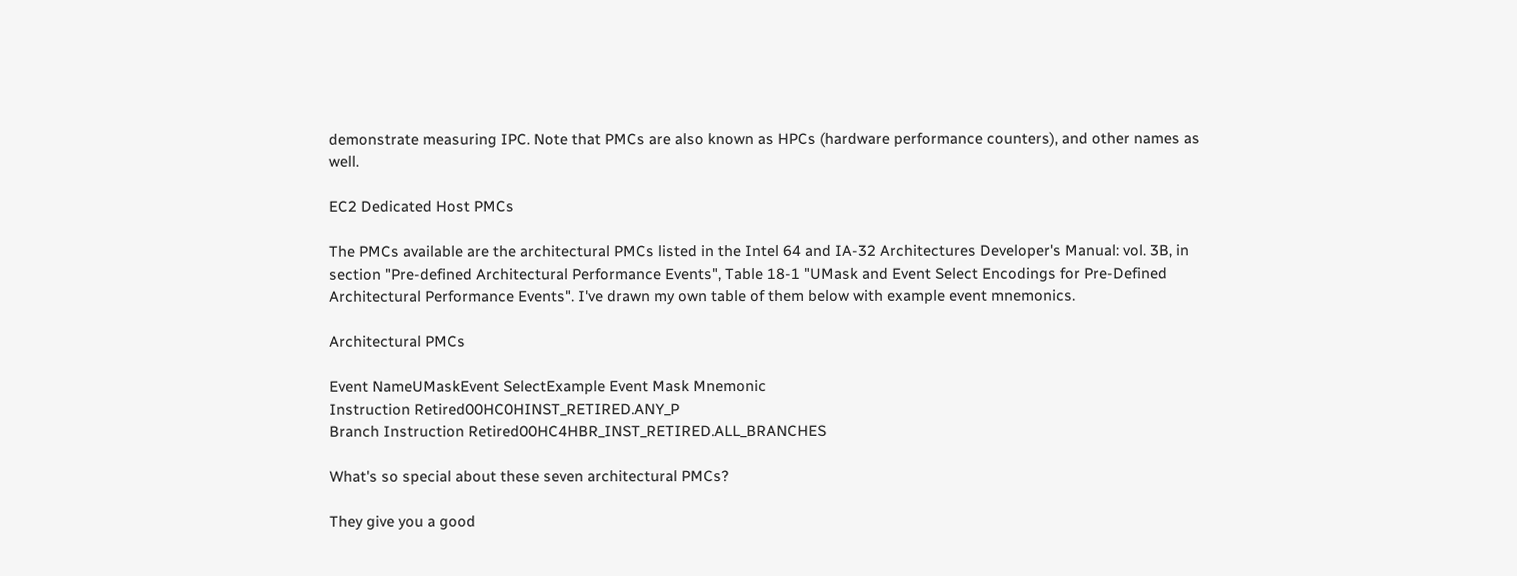demonstrate measuring IPC. Note that PMCs are also known as HPCs (hardware performance counters), and other names as well.

EC2 Dedicated Host PMCs

The PMCs available are the architectural PMCs listed in the Intel 64 and IA-32 Architectures Developer's Manual: vol. 3B, in section "Pre-defined Architectural Performance Events", Table 18-1 "UMask and Event Select Encodings for Pre-Defined Architectural Performance Events". I've drawn my own table of them below with example event mnemonics.

Architectural PMCs

Event NameUMaskEvent SelectExample Event Mask Mnemonic
Instruction Retired00HC0HINST_RETIRED.ANY_P
Branch Instruction Retired00HC4HBR_INST_RETIRED.ALL_BRANCHES

What's so special about these seven architectural PMCs?

They give you a good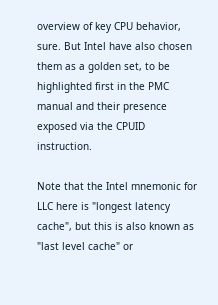overview of key CPU behavior, sure. But Intel have also chosen them as a golden set, to be highlighted first in the PMC manual and their presence exposed via the CPUID instruction.

Note that the Intel mnemonic for LLC here is "longest latency cache", but this is also known as "last level cache" or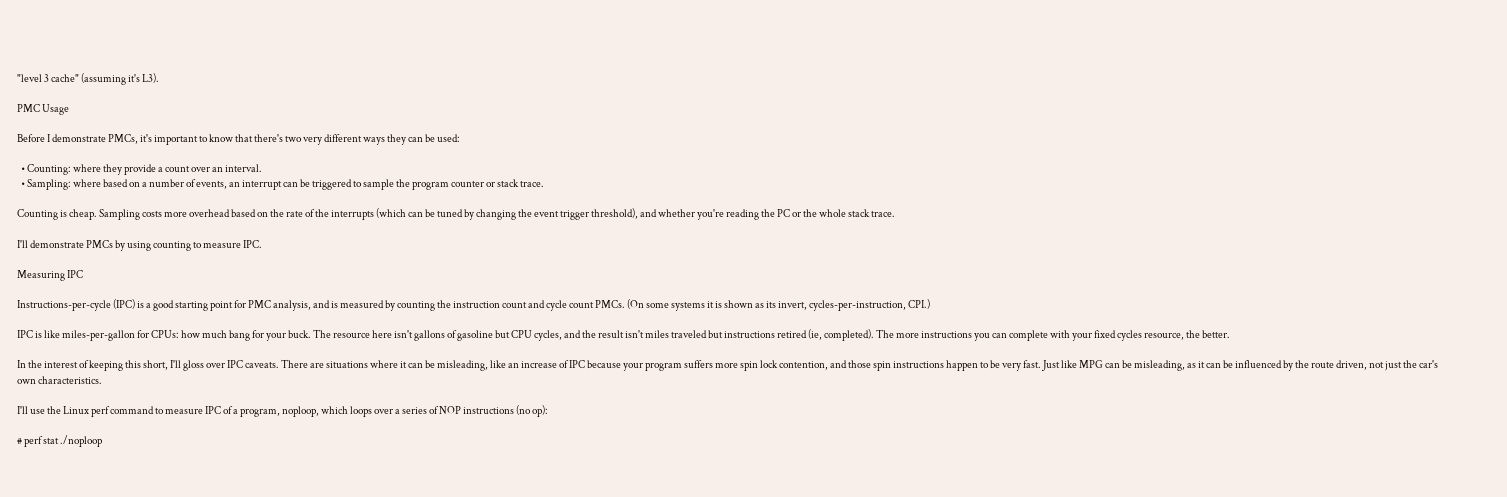"level 3 cache" (assuming it's L3).

PMC Usage

Before I demonstrate PMCs, it's important to know that there's two very different ways they can be used:

  • Counting: where they provide a count over an interval.
  • Sampling: where based on a number of events, an interrupt can be triggered to sample the program counter or stack trace.

Counting is cheap. Sampling costs more overhead based on the rate of the interrupts (which can be tuned by changing the event trigger threshold), and whether you're reading the PC or the whole stack trace.

I'll demonstrate PMCs by using counting to measure IPC.

Measuring IPC

Instructions-per-cycle (IPC) is a good starting point for PMC analysis, and is measured by counting the instruction count and cycle count PMCs. (On some systems it is shown as its invert, cycles-per-instruction, CPI.)

IPC is like miles-per-gallon for CPUs: how much bang for your buck. The resource here isn't gallons of gasoline but CPU cycles, and the result isn't miles traveled but instructions retired (ie, completed). The more instructions you can complete with your fixed cycles resource, the better.

In the interest of keeping this short, I'll gloss over IPC caveats. There are situations where it can be misleading, like an increase of IPC because your program suffers more spin lock contention, and those spin instructions happen to be very fast. Just like MPG can be misleading, as it can be influenced by the route driven, not just the car's own characteristics.

I'll use the Linux perf command to measure IPC of a program, noploop, which loops over a series of NOP instructions (no op):

# perf stat ./noploop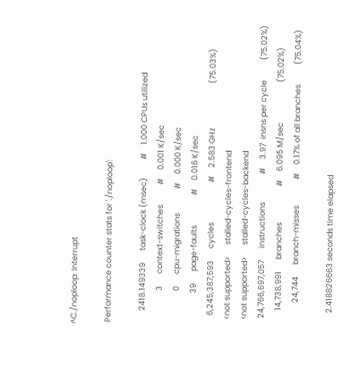^C./noploop: Interrupt

 Performance counter stats for './noploop':

       2418.149339      task-clock (msec)         #    1.000 CPUs utilized
                 3      context-switches          #    0.001 K/sec
                 0      cpu-migrations            #    0.000 K/sec
                39      page-faults               #    0.016 K/sec
     6,245,387,593      cycles                    #    2.583 GHz                      (75.03%)
   <not supported>      stalled-cycles-frontend
   <not supported>      stalled-cycles-backend
    24,766,697,057      instructions              #    3.97  insns per cycle          (75.02%)
        14,738,991      branches                  #    6.095 M/sec                    (75.02%)
            24,744      branch-misses             #    0.17% of all branches          (75.04%)

       2.418826663 seconds time elapsed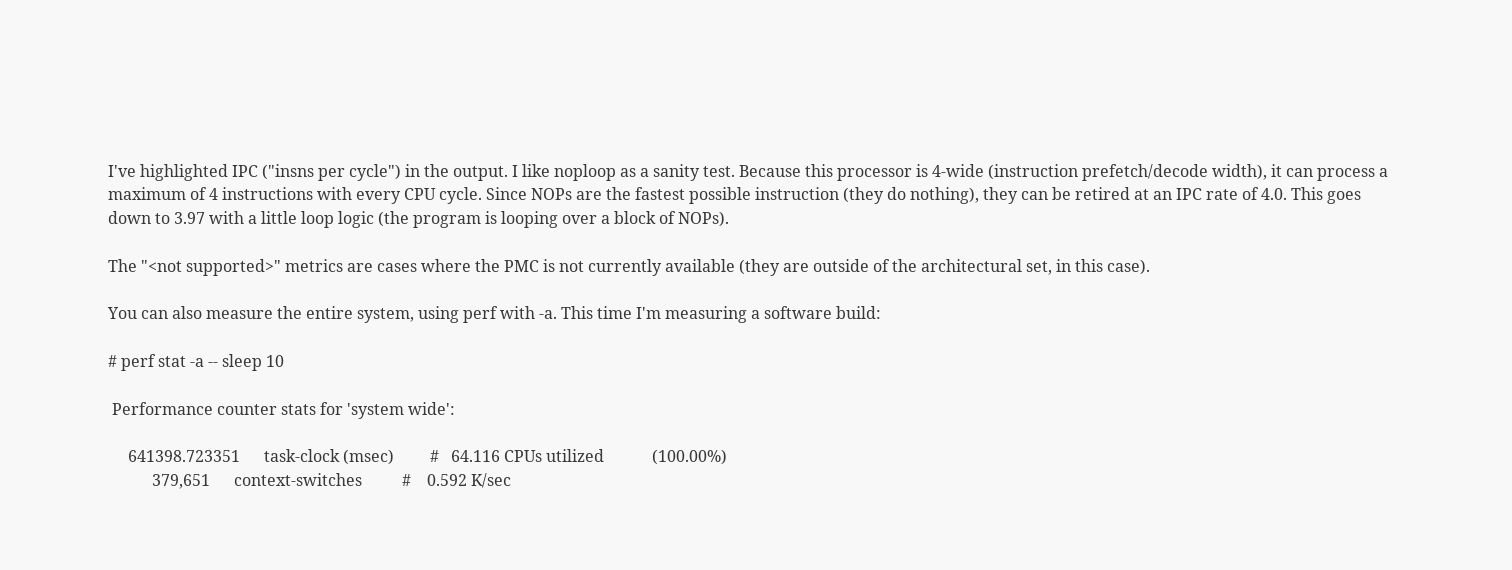I've highlighted IPC ("insns per cycle") in the output. I like noploop as a sanity test. Because this processor is 4-wide (instruction prefetch/decode width), it can process a maximum of 4 instructions with every CPU cycle. Since NOPs are the fastest possible instruction (they do nothing), they can be retired at an IPC rate of 4.0. This goes down to 3.97 with a little loop logic (the program is looping over a block of NOPs).

The "<not supported>" metrics are cases where the PMC is not currently available (they are outside of the architectural set, in this case).

You can also measure the entire system, using perf with -a. This time I'm measuring a software build:

# perf stat -a -- sleep 10

 Performance counter stats for 'system wide':

     641398.723351      task-clock (msec)         #   64.116 CPUs utilized            (100.00%)
           379,651      context-switches          #    0.592 K/sec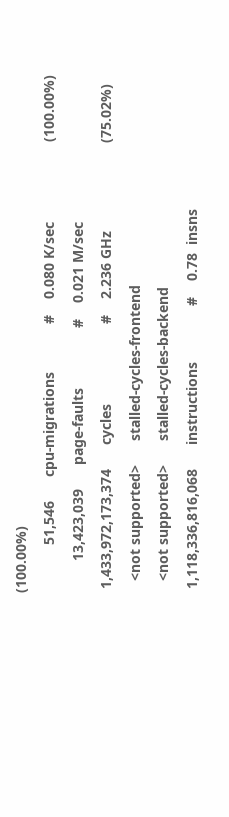(100.00%)
            51,546      cpu-migrations            #    0.080 K/sec                    (100.00%)
        13,423,039      page-faults               #    0.021 M/sec
 1,433,972,173,374      cycles                    #    2.236 GHz                      (75.02%)
   <not supported>      stalled-cycles-frontend
   <not supported>      stalled-cycles-backend
 1,118,336,816,068      instructions              #    0.78  insns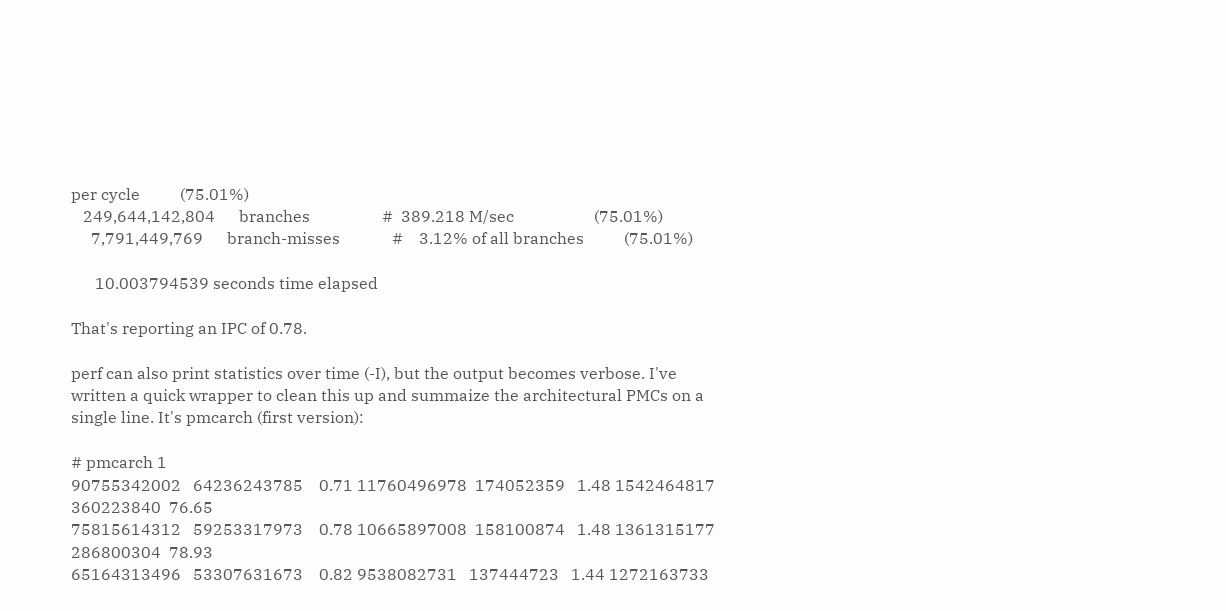per cycle          (75.01%)
   249,644,142,804      branches                  #  389.218 M/sec                    (75.01%)
     7,791,449,769      branch-misses             #    3.12% of all branches          (75.01%)

      10.003794539 seconds time elapsed

That's reporting an IPC of 0.78.

perf can also print statistics over time (-I), but the output becomes verbose. I've written a quick wrapper to clean this up and summaize the architectural PMCs on a single line. It's pmcarch (first version):

# pmcarch 1
90755342002   64236243785    0.71 11760496978  174052359   1.48 1542464817  360223840  76.65
75815614312   59253317973    0.78 10665897008  158100874   1.48 1361315177  286800304  78.93
65164313496   53307631673    0.82 9538082731   137444723   1.44 1272163733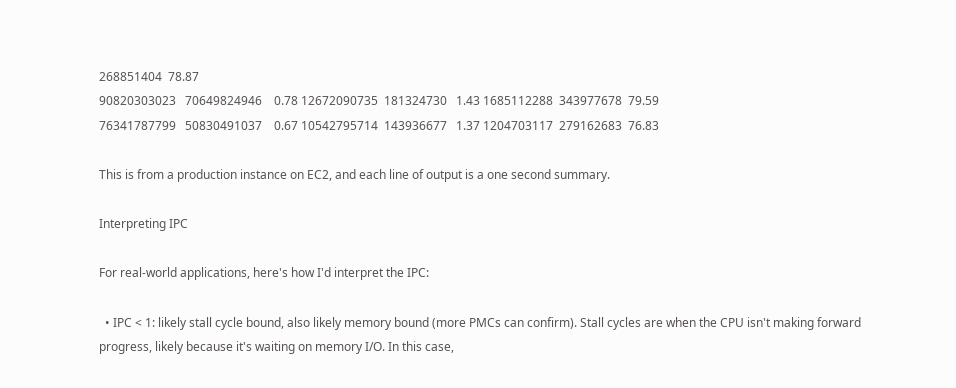268851404  78.87
90820303023   70649824946    0.78 12672090735  181324730   1.43 1685112288  343977678  79.59
76341787799   50830491037    0.67 10542795714  143936677   1.37 1204703117  279162683  76.83

This is from a production instance on EC2, and each line of output is a one second summary.

Interpreting IPC

For real-world applications, here's how I'd interpret the IPC:

  • IPC < 1: likely stall cycle bound, also likely memory bound (more PMCs can confirm). Stall cycles are when the CPU isn't making forward progress, likely because it's waiting on memory I/O. In this case,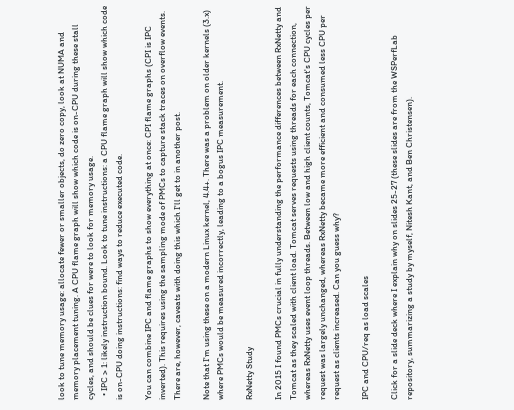look to tune memory usage: allocate fewer or smaller objects, do zero copy, look at NUMA and memory placement tuning. A CPU flame graph will show which code is on-CPU during these stall cycles, and should be clues for were to look for memory usage.
  • IPC > 1: likely instruction bound. Look to tune instructions: a CPU flame graph will show which code is on-CPU doing instructions: find ways to reduce executed code.

You can combine IPC and flame graphs to show everything at once: CPI flame graphs (CPI is IPC inverted). This requires using the sampling mode of PMCs to capture stack traces on overflow events. There are, however, caveats with doing this which I'll get to in another post.

Note that I'm using these on a modern Linux kernel, 4.4+. There was a problem on older kernels (3.x) where PMCs would be measured incorrectly, leading to a bogus IPC measurement.

RxNetty Study

In 2015 I found PMCs crucial in fully understanding the performance differences between RxNetty and Tomcat as they scaled with client load. Tomcat serves requests using threads for each connection, whereas RxNetty uses event loop threads. Between low and high client counts, Tomcat's CPU cycles per request was largely unchanged, whereas RxNetty became more efficient and consumed less CPU per request as clients increased. Can you guess why?

IPC and CPU/req as load scales

Click for a slide deck where I explain why on slides 25-27 (these slides are from the WSPerfLab repository, summarizing a study by myself, Nitesh Kant, and Ben Christensen).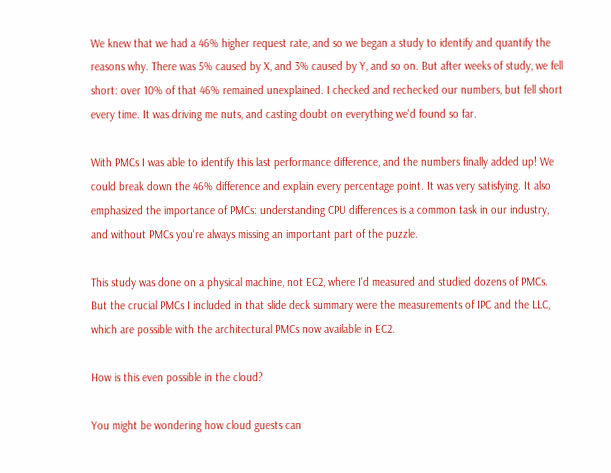We knew that we had a 46% higher request rate, and so we began a study to identify and quantify the reasons why. There was 5% caused by X, and 3% caused by Y, and so on. But after weeks of study, we fell short: over 10% of that 46% remained unexplained. I checked and rechecked our numbers, but fell short every time. It was driving me nuts, and casting doubt on everything we'd found so far.

With PMCs I was able to identify this last performance difference, and the numbers finally added up! We could break down the 46% difference and explain every percentage point. It was very satisfying. It also emphasized the importance of PMCs: understanding CPU differences is a common task in our industry, and without PMCs you're always missing an important part of the puzzle.

This study was done on a physical machine, not EC2, where I'd measured and studied dozens of PMCs. But the crucial PMCs I included in that slide deck summary were the measurements of IPC and the LLC, which are possible with the architectural PMCs now available in EC2.

How is this even possible in the cloud?

You might be wondering how cloud guests can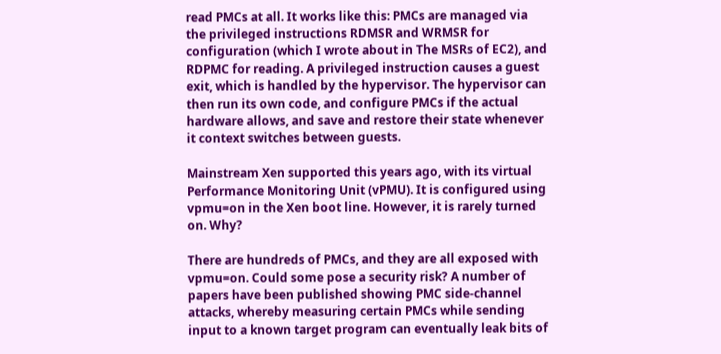read PMCs at all. It works like this: PMCs are managed via the privileged instructions RDMSR and WRMSR for configuration (which I wrote about in The MSRs of EC2), and RDPMC for reading. A privileged instruction causes a guest exit, which is handled by the hypervisor. The hypervisor can then run its own code, and configure PMCs if the actual hardware allows, and save and restore their state whenever it context switches between guests.

Mainstream Xen supported this years ago, with its virtual Performance Monitoring Unit (vPMU). It is configured using vpmu=on in the Xen boot line. However, it is rarely turned on. Why?

There are hundreds of PMCs, and they are all exposed with vpmu=on. Could some pose a security risk? A number of papers have been published showing PMC side-channel attacks, whereby measuring certain PMCs while sending input to a known target program can eventually leak bits of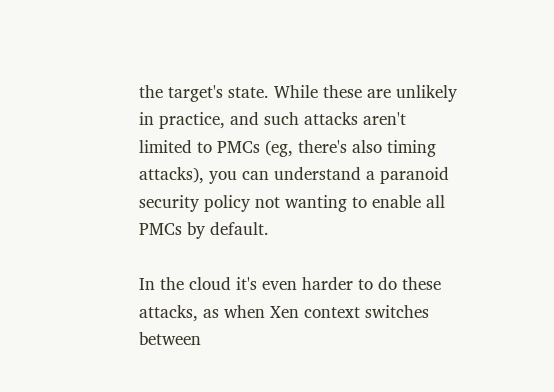the target's state. While these are unlikely in practice, and such attacks aren't limited to PMCs (eg, there's also timing attacks), you can understand a paranoid security policy not wanting to enable all PMCs by default.

In the cloud it's even harder to do these attacks, as when Xen context switches between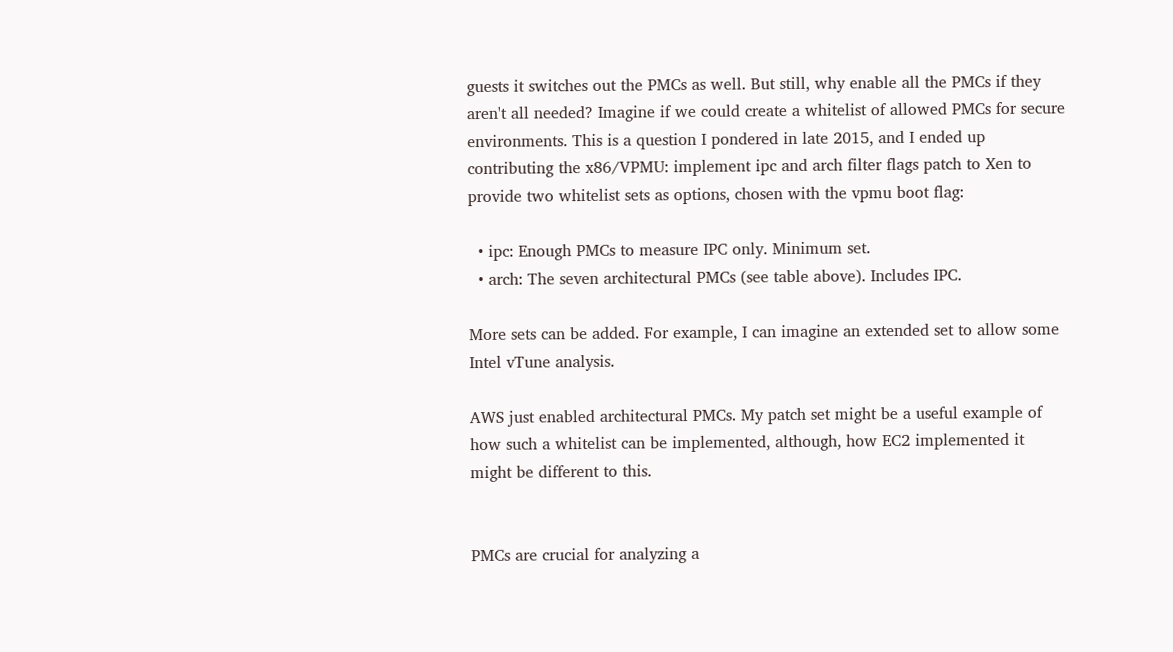guests it switches out the PMCs as well. But still, why enable all the PMCs if they aren't all needed? Imagine if we could create a whitelist of allowed PMCs for secure environments. This is a question I pondered in late 2015, and I ended up contributing the x86/VPMU: implement ipc and arch filter flags patch to Xen to provide two whitelist sets as options, chosen with the vpmu boot flag:

  • ipc: Enough PMCs to measure IPC only. Minimum set.
  • arch: The seven architectural PMCs (see table above). Includes IPC.

More sets can be added. For example, I can imagine an extended set to allow some Intel vTune analysis.

AWS just enabled architectural PMCs. My patch set might be a useful example of how such a whitelist can be implemented, although, how EC2 implemented it might be different to this.


PMCs are crucial for analyzing a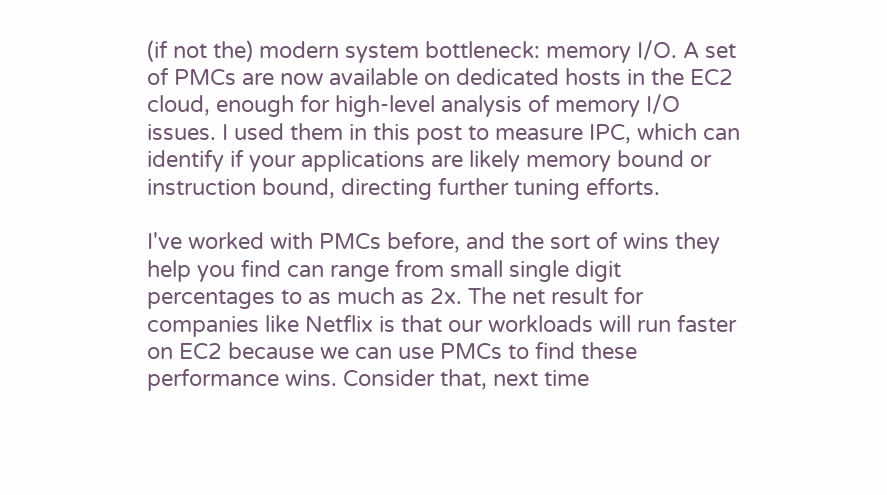(if not the) modern system bottleneck: memory I/O. A set of PMCs are now available on dedicated hosts in the EC2 cloud, enough for high-level analysis of memory I/O issues. I used them in this post to measure IPC, which can identify if your applications are likely memory bound or instruction bound, directing further tuning efforts.

I've worked with PMCs before, and the sort of wins they help you find can range from small single digit percentages to as much as 2x. The net result for companies like Netflix is that our workloads will run faster on EC2 because we can use PMCs to find these performance wins. Consider that, next time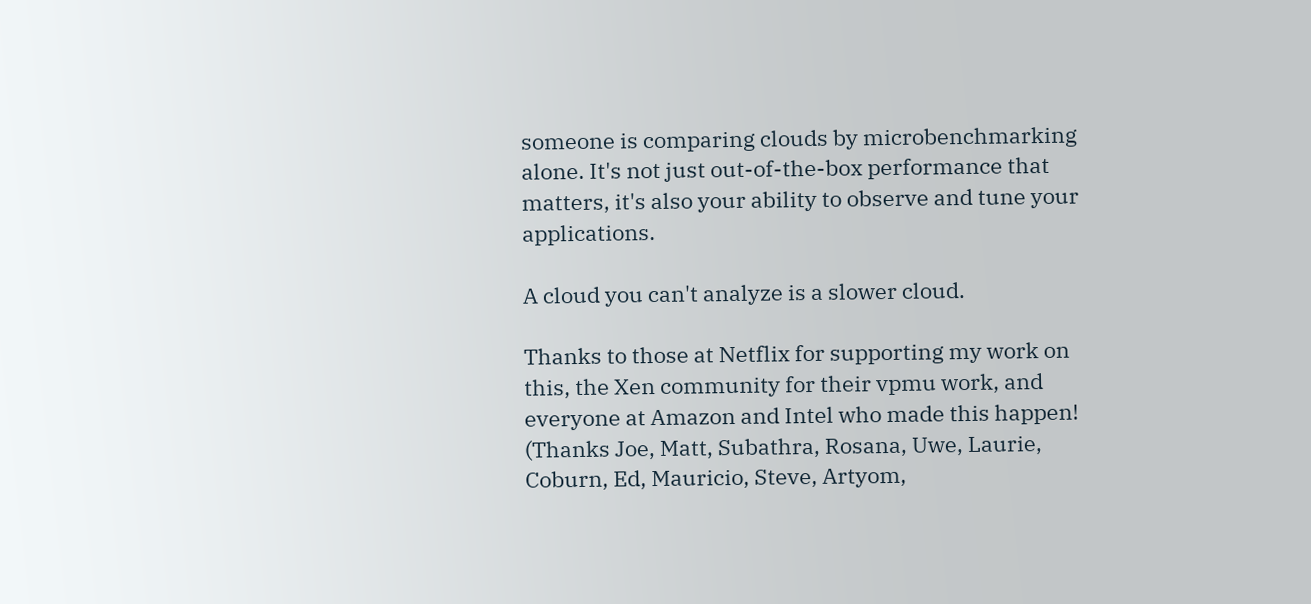someone is comparing clouds by microbenchmarking alone. It's not just out-of-the-box performance that matters, it's also your ability to observe and tune your applications.

A cloud you can't analyze is a slower cloud.

Thanks to those at Netflix for supporting my work on this, the Xen community for their vpmu work, and everyone at Amazon and Intel who made this happen! (Thanks Joe, Matt, Subathra, Rosana, Uwe, Laurie, Coburn, Ed, Mauricio, Steve, Artyom,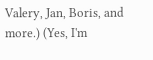Valery, Jan, Boris, and more.) (Yes, I'm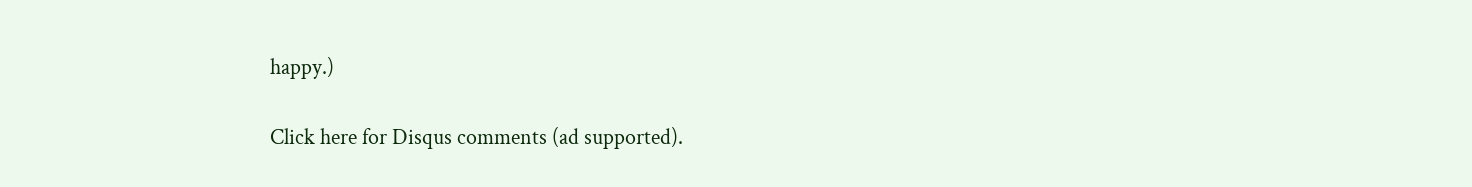happy.)

Click here for Disqus comments (ad supported).